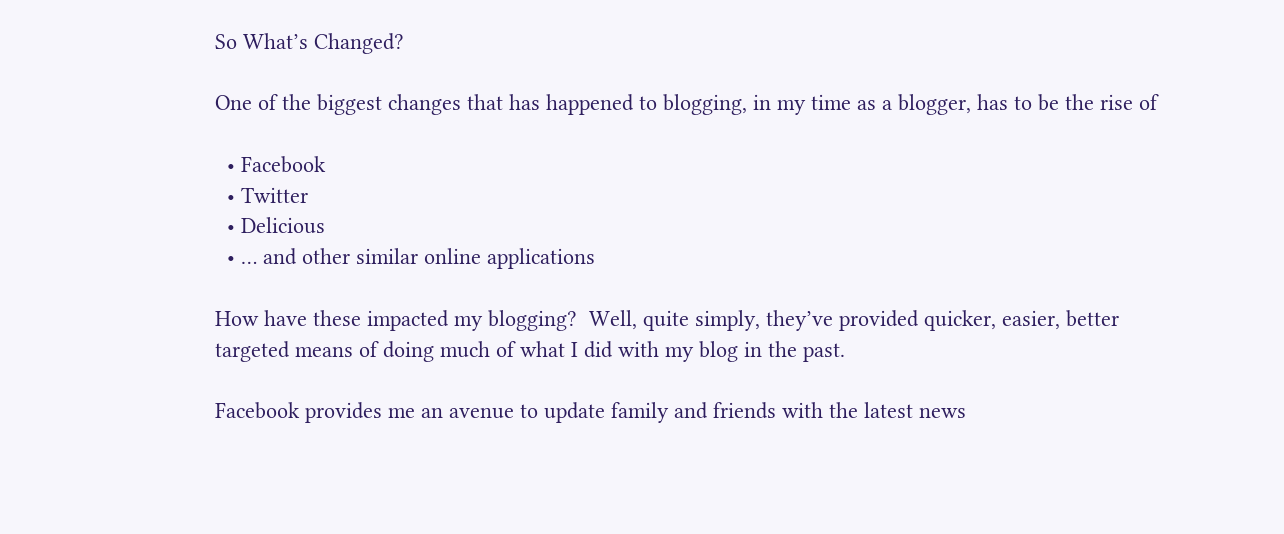So What’s Changed?

One of the biggest changes that has happened to blogging, in my time as a blogger, has to be the rise of

  • Facebook
  • Twitter
  • Delicious
  • … and other similar online applications

How have these impacted my blogging?  Well, quite simply, they’ve provided quicker, easier, better targeted means of doing much of what I did with my blog in the past.

Facebook provides me an avenue to update family and friends with the latest news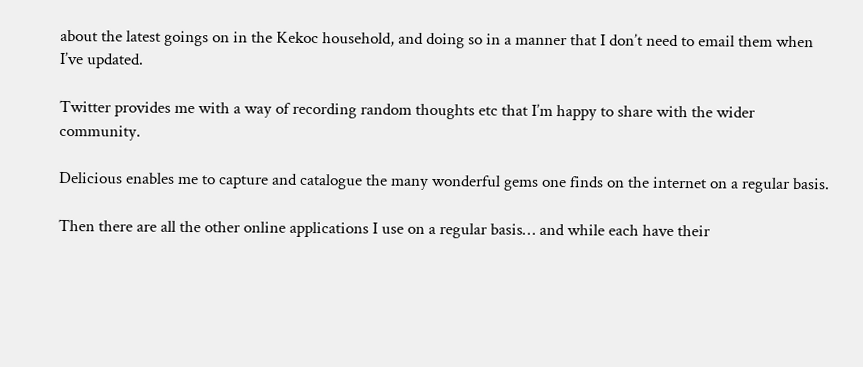about the latest goings on in the Kekoc household, and doing so in a manner that I don’t need to email them when I’ve updated.

Twitter provides me with a way of recording random thoughts etc that I’m happy to share with the wider community.

Delicious enables me to capture and catalogue the many wonderful gems one finds on the internet on a regular basis.

Then there are all the other online applications I use on a regular basis… and while each have their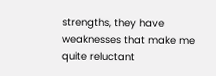strengths, they have weaknesses that make me quite reluctant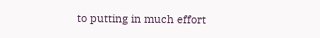to putting in much effort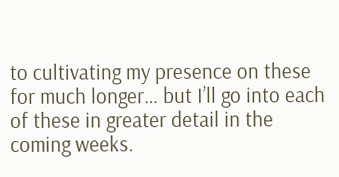to cultivating my presence on these for much longer… but I’ll go into each of these in greater detail in the coming weeks.